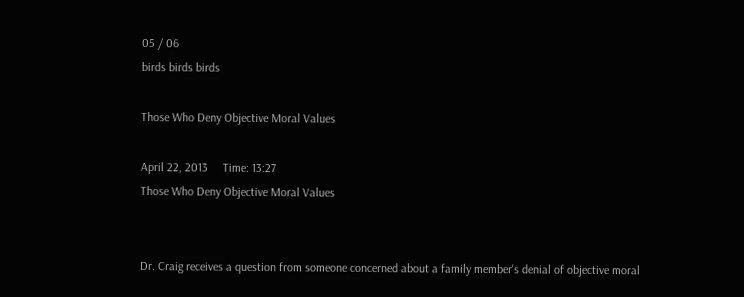05 / 06
birds birds birds

Those Who Deny Objective Moral Values

April 22, 2013     Time: 13:27
Those Who Deny Objective Moral Values


Dr. Craig receives a question from someone concerned about a family member's denial of objective moral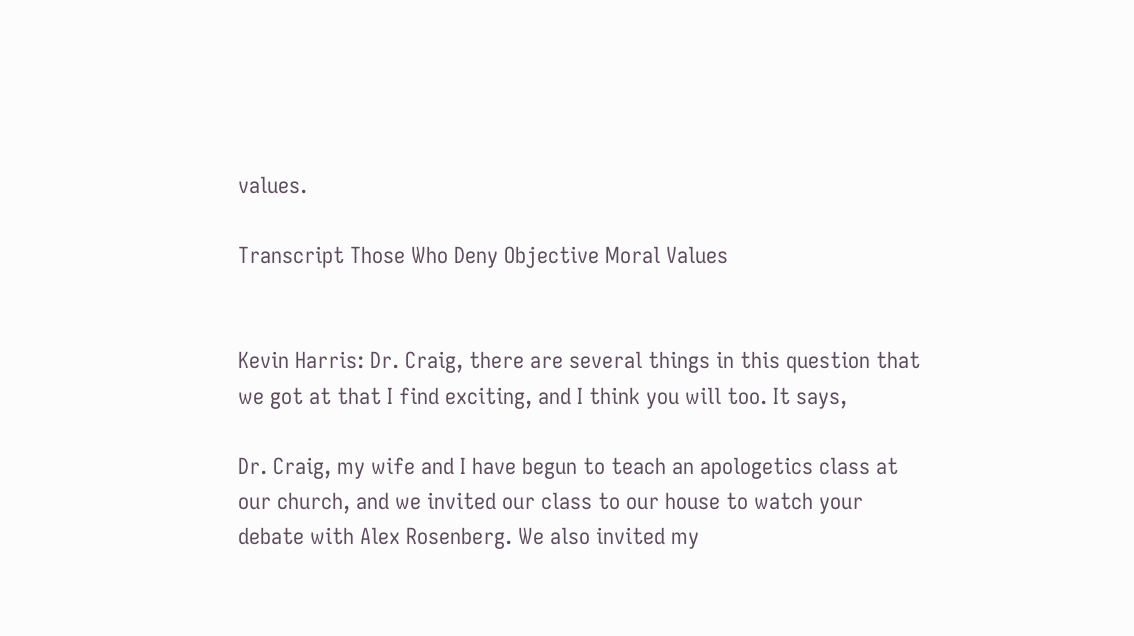values.

Transcript Those Who Deny Objective Moral Values


Kevin Harris: Dr. Craig, there are several things in this question that we got at that I find exciting, and I think you will too. It says,

Dr. Craig, my wife and I have begun to teach an apologetics class at our church, and we invited our class to our house to watch your debate with Alex Rosenberg. We also invited my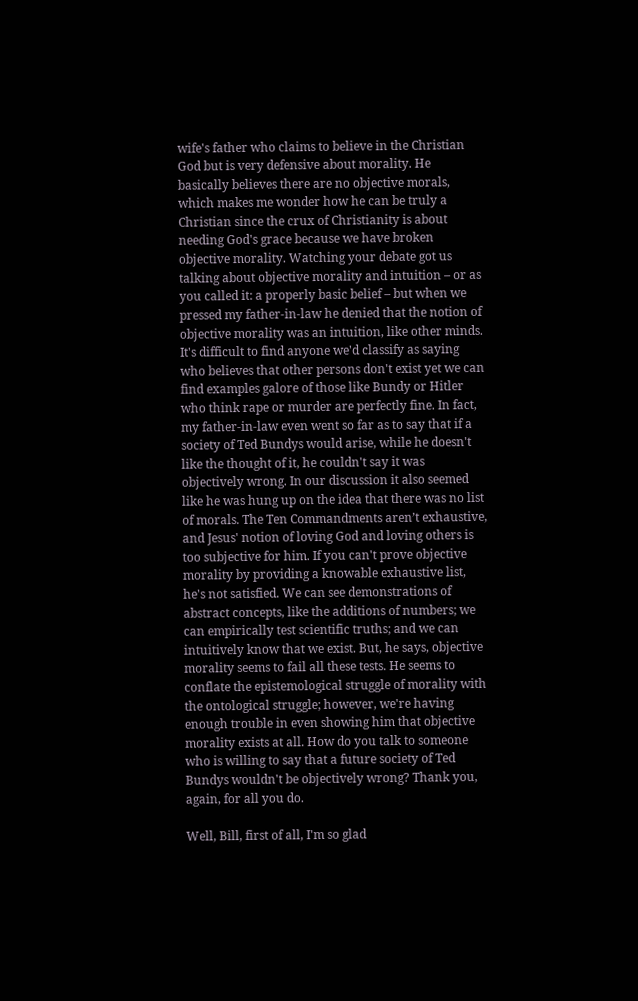wife's father who claims to believe in the Christian God but is very defensive about morality. He basically believes there are no objective morals, which makes me wonder how he can be truly a Christian since the crux of Christianity is about needing God's grace because we have broken objective morality. Watching your debate got us talking about objective morality and intuition – or as you called it: a properly basic belief – but when we pressed my father-in-law he denied that the notion of objective morality was an intuition, like other minds. It's difficult to find anyone we'd classify as saying who believes that other persons don't exist yet we can find examples galore of those like Bundy or Hitler who think rape or murder are perfectly fine. In fact, my father-in-law even went so far as to say that if a society of Ted Bundys would arise, while he doesn't like the thought of it, he couldn't say it was objectively wrong. In our discussion it also seemed like he was hung up on the idea that there was no list of morals. The Ten Commandments aren’t exhaustive, and Jesus' notion of loving God and loving others is too subjective for him. If you can't prove objective morality by providing a knowable exhaustive list, he's not satisfied. We can see demonstrations of abstract concepts, like the additions of numbers; we can empirically test scientific truths; and we can intuitively know that we exist. But, he says, objective morality seems to fail all these tests. He seems to conflate the epistemological struggle of morality with the ontological struggle; however, we're having enough trouble in even showing him that objective morality exists at all. How do you talk to someone who is willing to say that a future society of Ted Bundys wouldn't be objectively wrong? Thank you, again, for all you do.

Well, Bill, first of all, I'm so glad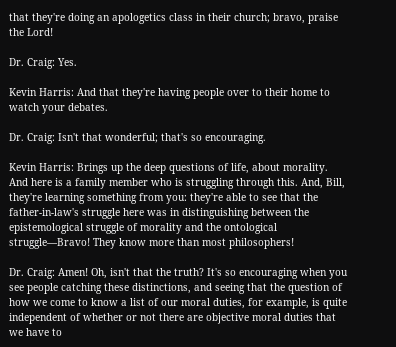that they're doing an apologetics class in their church; bravo, praise the Lord!

Dr. Craig: Yes.

Kevin Harris: And that they're having people over to their home to watch your debates.

Dr. Craig: Isn't that wonderful; that's so encouraging.

Kevin Harris: Brings up the deep questions of life, about morality. And here is a family member who is struggling through this. And, Bill, they're learning something from you: they're able to see that the father-in-law's struggle here was in distinguishing between the epistemological struggle of morality and the ontological struggle—Bravo! They know more than most philosophers!

Dr. Craig: Amen! Oh, isn't that the truth? It's so encouraging when you see people catching these distinctions, and seeing that the question of how we come to know a list of our moral duties, for example, is quite independent of whether or not there are objective moral duties that we have to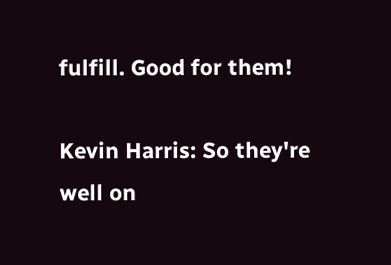fulfill. Good for them!

Kevin Harris: So they're well on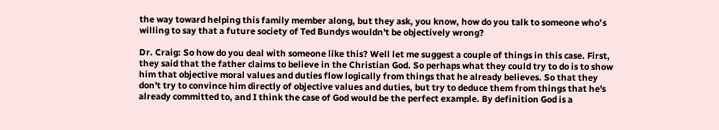the way toward helping this family member along, but they ask, you know, how do you talk to someone who’s willing to say that a future society of Ted Bundys wouldn't be objectively wrong?

Dr. Craig: So how do you deal with someone like this? Well let me suggest a couple of things in this case. First, they said that the father claims to believe in the Christian God. So perhaps what they could try to do is to show him that objective moral values and duties flow logically from things that he already believes. So that they don't try to convince him directly of objective values and duties, but try to deduce them from things that he's already committed to, and I think the case of God would be the perfect example. By definition God is a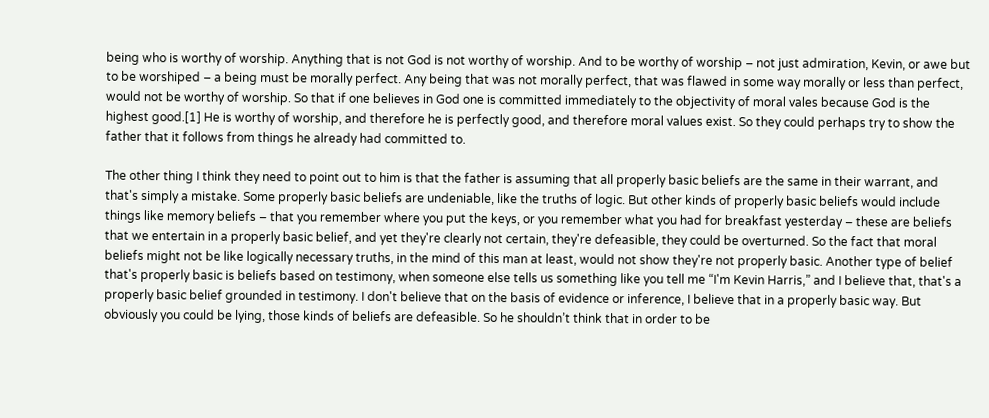being who is worthy of worship. Anything that is not God is not worthy of worship. And to be worthy of worship – not just admiration, Kevin, or awe but to be worshiped – a being must be morally perfect. Any being that was not morally perfect, that was flawed in some way morally or less than perfect, would not be worthy of worship. So that if one believes in God one is committed immediately to the objectivity of moral vales because God is the highest good.[1] He is worthy of worship, and therefore he is perfectly good, and therefore moral values exist. So they could perhaps try to show the father that it follows from things he already had committed to.

The other thing I think they need to point out to him is that the father is assuming that all properly basic beliefs are the same in their warrant, and that's simply a mistake. Some properly basic beliefs are undeniable, like the truths of logic. But other kinds of properly basic beliefs would include things like memory beliefs – that you remember where you put the keys, or you remember what you had for breakfast yesterday – these are beliefs that we entertain in a properly basic belief, and yet they're clearly not certain, they're defeasible, they could be overturned. So the fact that moral beliefs might not be like logically necessary truths, in the mind of this man at least, would not show they're not properly basic. Another type of belief that's properly basic is beliefs based on testimony, when someone else tells us something like you tell me “I'm Kevin Harris,” and I believe that, that's a properly basic belief grounded in testimony. I don't believe that on the basis of evidence or inference, I believe that in a properly basic way. But obviously you could be lying, those kinds of beliefs are defeasible. So he shouldn’t think that in order to be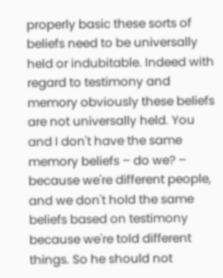properly basic these sorts of beliefs need to be universally held or indubitable. Indeed with regard to testimony and memory obviously these beliefs are not universally held. You and I don't have the same memory beliefs – do we? – because we're different people, and we don't hold the same beliefs based on testimony because we're told different things. So he should not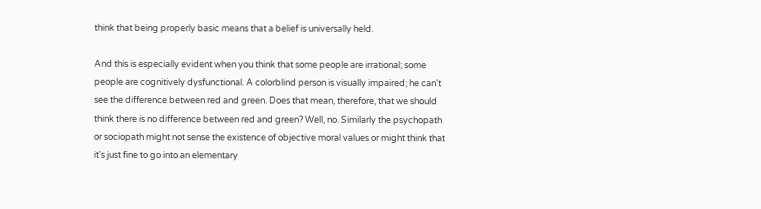think that being properly basic means that a belief is universally held.

And this is especially evident when you think that some people are irrational; some people are cognitively dysfunctional. A colorblind person is visually impaired; he can't see the difference between red and green. Does that mean, therefore, that we should think there is no difference between red and green? Well, no. Similarly the psychopath or sociopath might not sense the existence of objective moral values or might think that it's just fine to go into an elementary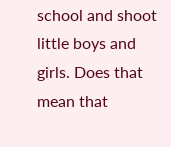school and shoot little boys and girls. Does that mean that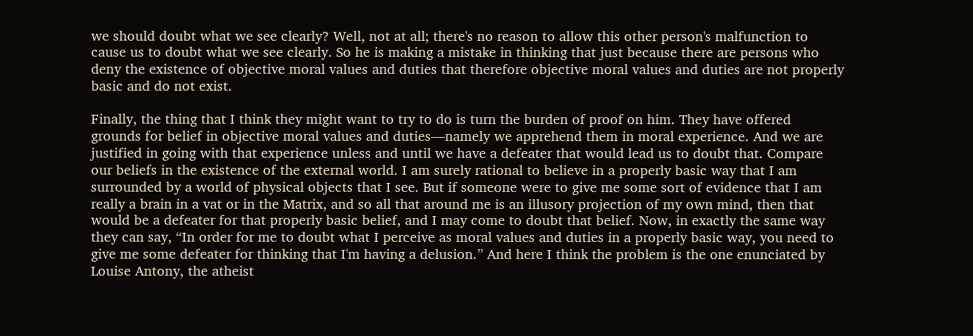we should doubt what we see clearly? Well, not at all; there's no reason to allow this other person's malfunction to cause us to doubt what we see clearly. So he is making a mistake in thinking that just because there are persons who deny the existence of objective moral values and duties that therefore objective moral values and duties are not properly basic and do not exist.

Finally, the thing that I think they might want to try to do is turn the burden of proof on him. They have offered grounds for belief in objective moral values and duties—namely we apprehend them in moral experience. And we are justified in going with that experience unless and until we have a defeater that would lead us to doubt that. Compare our beliefs in the existence of the external world. I am surely rational to believe in a properly basic way that I am surrounded by a world of physical objects that I see. But if someone were to give me some sort of evidence that I am really a brain in a vat or in the Matrix, and so all that around me is an illusory projection of my own mind, then that would be a defeater for that properly basic belief, and I may come to doubt that belief. Now, in exactly the same way they can say, “In order for me to doubt what I perceive as moral values and duties in a properly basic way, you need to give me some defeater for thinking that I'm having a delusion.” And here I think the problem is the one enunciated by Louise Antony, the atheist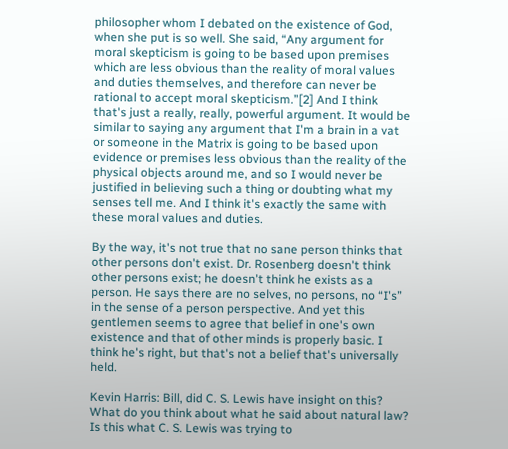philosopher whom I debated on the existence of God, when she put is so well. She said, “Any argument for moral skepticism is going to be based upon premises which are less obvious than the reality of moral values and duties themselves, and therefore can never be rational to accept moral skepticism.”[2] And I think that's just a really, really, powerful argument. It would be similar to saying any argument that I'm a brain in a vat or someone in the Matrix is going to be based upon evidence or premises less obvious than the reality of the physical objects around me, and so I would never be justified in believing such a thing or doubting what my senses tell me. And I think it's exactly the same with these moral values and duties.

By the way, it's not true that no sane person thinks that other persons don't exist. Dr. Rosenberg doesn't think other persons exist; he doesn't think he exists as a person. He says there are no selves, no persons, no “I's” in the sense of a person perspective. And yet this gentlemen seems to agree that belief in one's own existence and that of other minds is properly basic. I think he's right, but that's not a belief that's universally held.

Kevin Harris: Bill, did C. S. Lewis have insight on this? What do you think about what he said about natural law? Is this what C. S. Lewis was trying to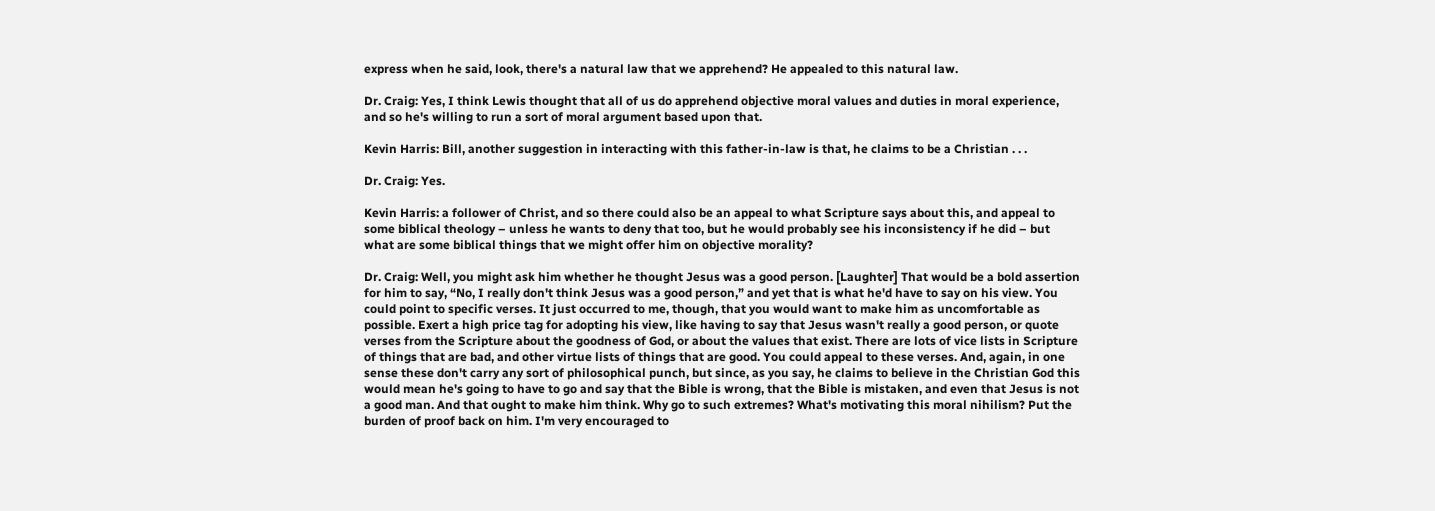express when he said, look, there's a natural law that we apprehend? He appealed to this natural law.

Dr. Craig: Yes, I think Lewis thought that all of us do apprehend objective moral values and duties in moral experience, and so he's willing to run a sort of moral argument based upon that.

Kevin Harris: Bill, another suggestion in interacting with this father-in-law is that, he claims to be a Christian . . .

Dr. Craig: Yes.

Kevin Harris: a follower of Christ, and so there could also be an appeal to what Scripture says about this, and appeal to some biblical theology – unless he wants to deny that too, but he would probably see his inconsistency if he did – but what are some biblical things that we might offer him on objective morality?

Dr. Craig: Well, you might ask him whether he thought Jesus was a good person. [Laughter] That would be a bold assertion for him to say, “No, I really don't think Jesus was a good person,” and yet that is what he'd have to say on his view. You could point to specific verses. It just occurred to me, though, that you would want to make him as uncomfortable as possible. Exert a high price tag for adopting his view, like having to say that Jesus wasn't really a good person, or quote verses from the Scripture about the goodness of God, or about the values that exist. There are lots of vice lists in Scripture of things that are bad, and other virtue lists of things that are good. You could appeal to these verses. And, again, in one sense these don't carry any sort of philosophical punch, but since, as you say, he claims to believe in the Christian God this would mean he's going to have to go and say that the Bible is wrong, that the Bible is mistaken, and even that Jesus is not a good man. And that ought to make him think. Why go to such extremes? What's motivating this moral nihilism? Put the burden of proof back on him. I'm very encouraged to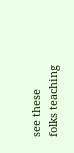see these folks teaching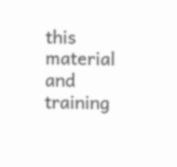this material and training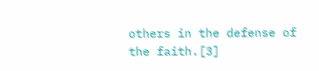others in the defense of the faith.[3]